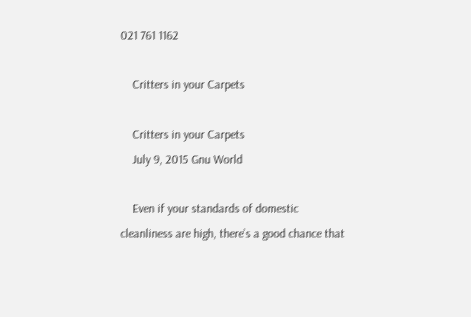021 761 1162

    Critters in your Carpets

    Critters in your Carpets
    July 9, 2015 Gnu World

    Even if your standards of domestic cleanliness are high, there’s a good chance that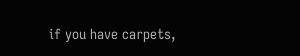if you have carpets,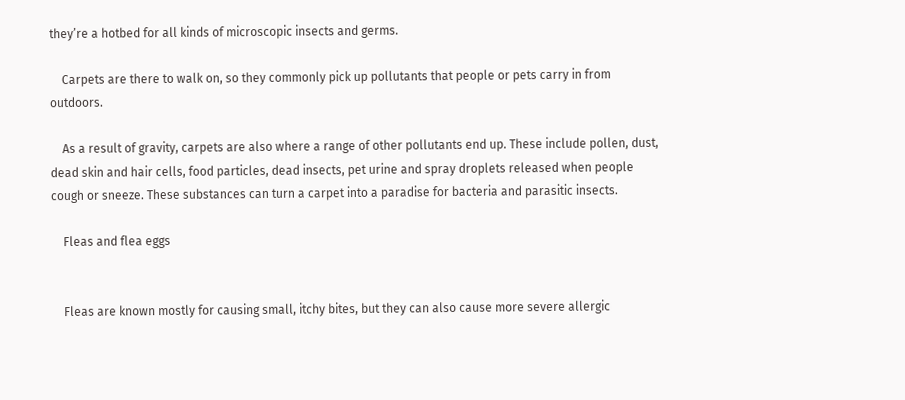they’re a hotbed for all kinds of microscopic insects and germs.

    Carpets are there to walk on, so they commonly pick up pollutants that people or pets carry in from outdoors.

    As a result of gravity, carpets are also where a range of other pollutants end up. These include pollen, dust, dead skin and hair cells, food particles, dead insects, pet urine and spray droplets released when people cough or sneeze. These substances can turn a carpet into a paradise for bacteria and parasitic insects.

    Fleas and flea eggs


    Fleas are known mostly for causing small, itchy bites, but they can also cause more severe allergic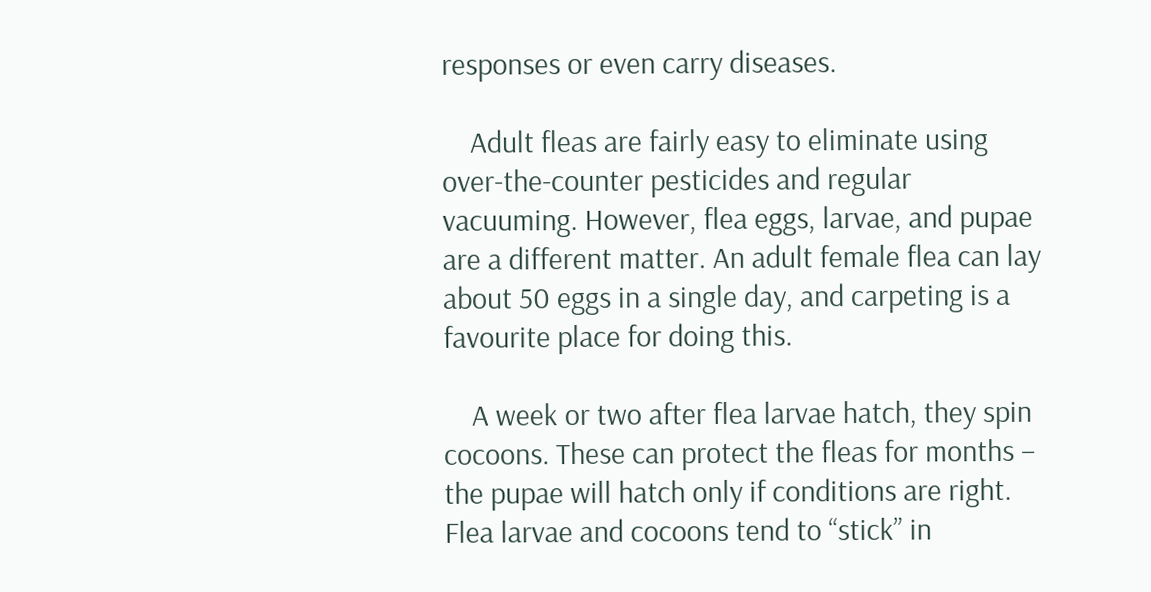responses or even carry diseases.

    Adult fleas are fairly easy to eliminate using over-the-counter pesticides and regular vacuuming. However, flea eggs, larvae, and pupae are a different matter. An adult female flea can lay about 50 eggs in a single day, and carpeting is a favourite place for doing this.

    A week or two after flea larvae hatch, they spin cocoons. These can protect the fleas for months – the pupae will hatch only if conditions are right. Flea larvae and cocoons tend to “stick” in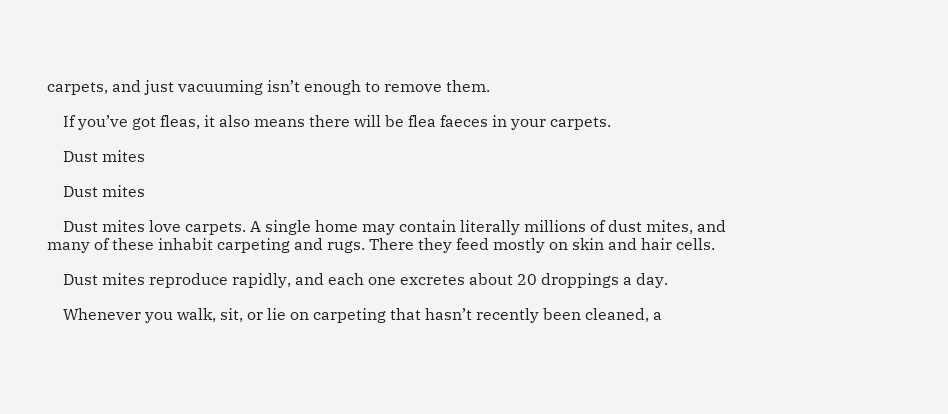carpets, and just vacuuming isn’t enough to remove them.

    If you’ve got fleas, it also means there will be flea faeces in your carpets.

    Dust mites

    Dust mites

    Dust mites love carpets. A single home may contain literally millions of dust mites, and many of these inhabit carpeting and rugs. There they feed mostly on skin and hair cells.

    Dust mites reproduce rapidly, and each one excretes about 20 droppings a day.

    Whenever you walk, sit, or lie on carpeting that hasn’t recently been cleaned, a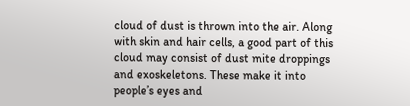cloud of dust is thrown into the air. Along with skin and hair cells, a good part of this cloud may consist of dust mite droppings and exoskeletons. These make it into people’s eyes and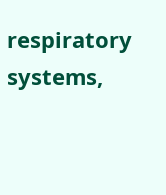respiratory systems,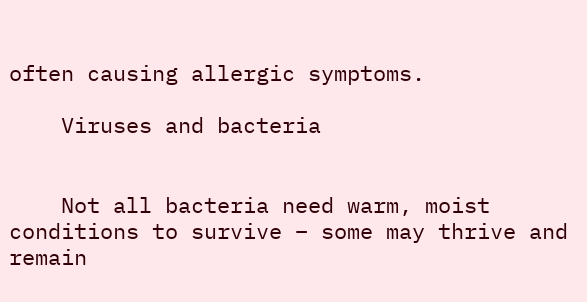often causing allergic symptoms.

    Viruses and bacteria


    Not all bacteria need warm, moist conditions to survive – some may thrive and remain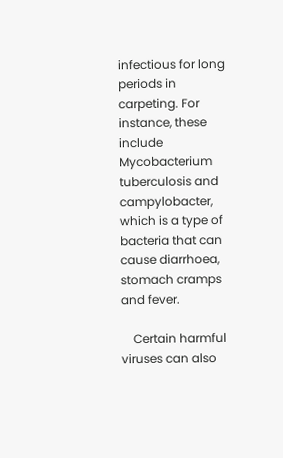infectious for long periods in carpeting. For instance, these include Mycobacterium tuberculosis and campylobacter, which is a type of bacteria that can cause diarrhoea, stomach cramps and fever.

    Certain harmful viruses can also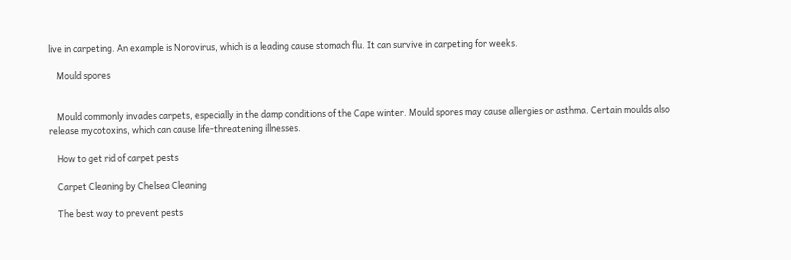live in carpeting. An example is Norovirus, which is a leading cause stomach flu. It can survive in carpeting for weeks.

    Mould spores


    Mould commonly invades carpets, especially in the damp conditions of the Cape winter. Mould spores may cause allergies or asthma. Certain moulds also release mycotoxins, which can cause life-threatening illnesses.

    How to get rid of carpet pests

    Carpet Cleaning by Chelsea Cleaning

    The best way to prevent pests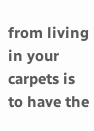from living in your carpets is to have the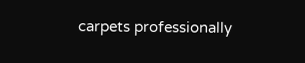carpets professionally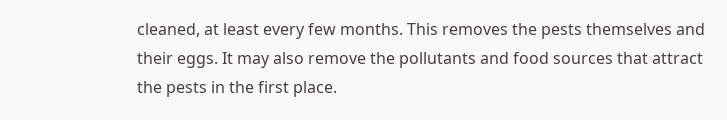cleaned, at least every few months. This removes the pests themselves and their eggs. It may also remove the pollutants and food sources that attract the pests in the first place.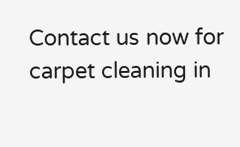Contact us now for carpet cleaning in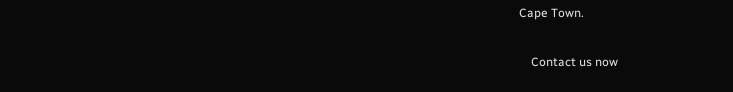Cape Town.

    Contact us now